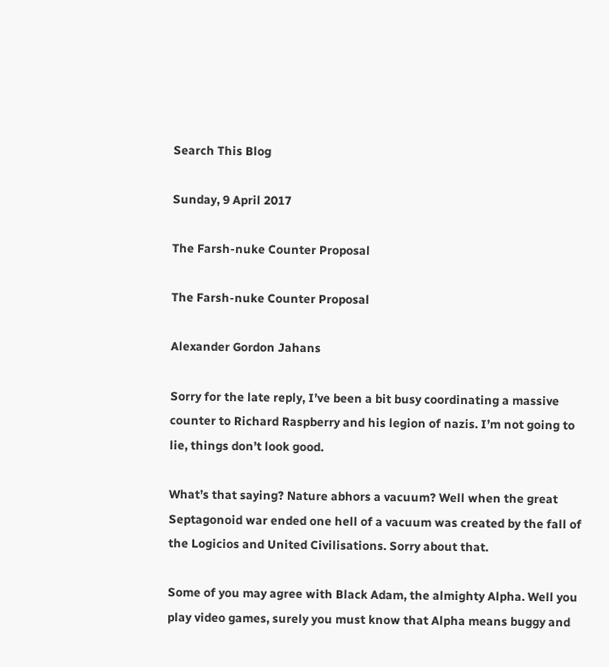Search This Blog

Sunday, 9 April 2017

The Farsh-nuke Counter Proposal

The Farsh-nuke Counter Proposal

Alexander Gordon Jahans

Sorry for the late reply, I’ve been a bit busy coordinating a massive counter to Richard Raspberry and his legion of nazis. I’m not going to lie, things don’t look good.

What’s that saying? Nature abhors a vacuum? Well when the great Septagonoid war ended one hell of a vacuum was created by the fall of the Logicios and United Civilisations. Sorry about that.

Some of you may agree with Black Adam, the almighty Alpha. Well you play video games, surely you must know that Alpha means buggy and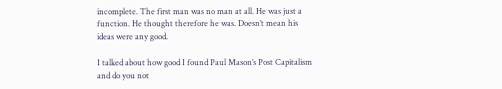incomplete. The first man was no man at all. He was just a function. He thought therefore he was. Doesn’t mean his ideas were any good.

I talked about how good I found Paul Mason’s Post Capitalism and do you not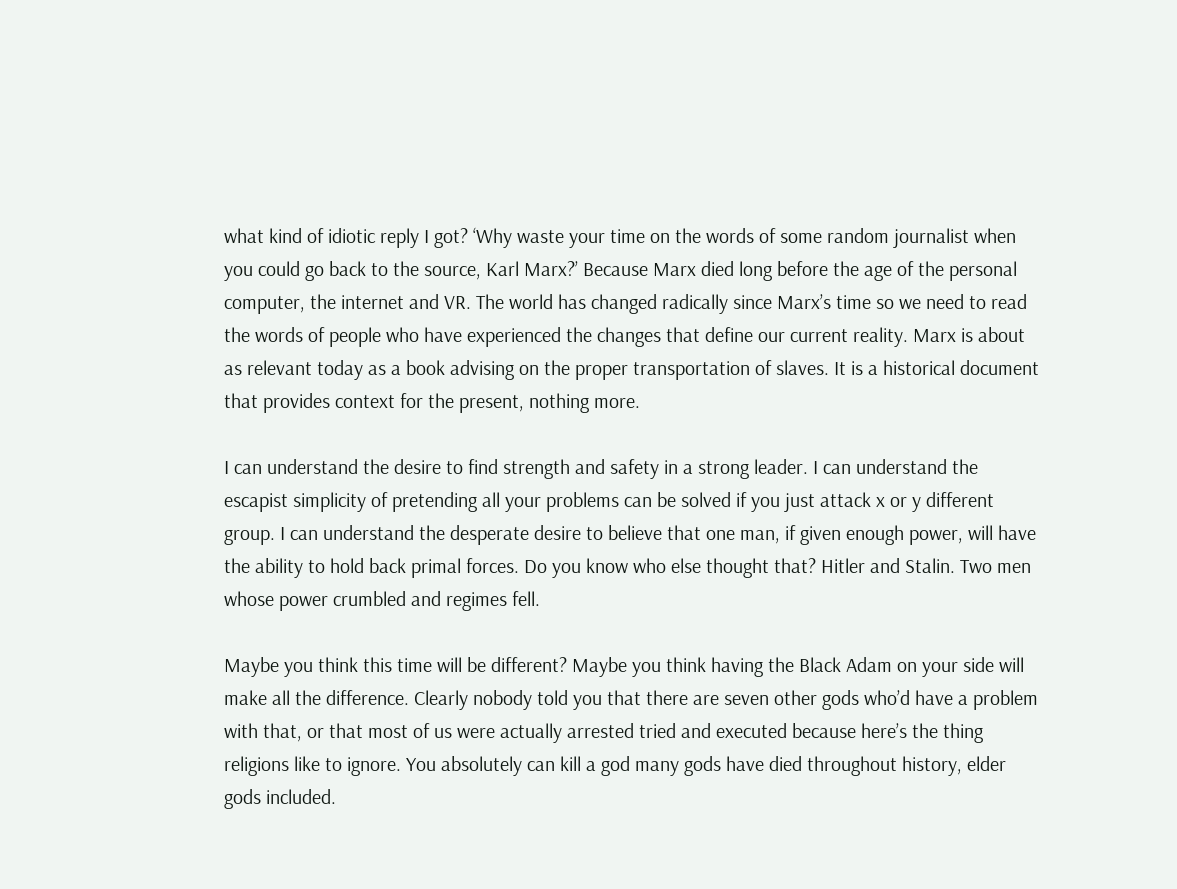what kind of idiotic reply I got? ‘Why waste your time on the words of some random journalist when you could go back to the source, Karl Marx?’ Because Marx died long before the age of the personal computer, the internet and VR. The world has changed radically since Marx’s time so we need to read the words of people who have experienced the changes that define our current reality. Marx is about as relevant today as a book advising on the proper transportation of slaves. It is a historical document that provides context for the present, nothing more.

I can understand the desire to find strength and safety in a strong leader. I can understand the escapist simplicity of pretending all your problems can be solved if you just attack x or y different group. I can understand the desperate desire to believe that one man, if given enough power, will have the ability to hold back primal forces. Do you know who else thought that? Hitler and Stalin. Two men whose power crumbled and regimes fell.

Maybe you think this time will be different? Maybe you think having the Black Adam on your side will make all the difference. Clearly nobody told you that there are seven other gods who’d have a problem with that, or that most of us were actually arrested tried and executed because here’s the thing religions like to ignore. You absolutely can kill a god many gods have died throughout history, elder gods included.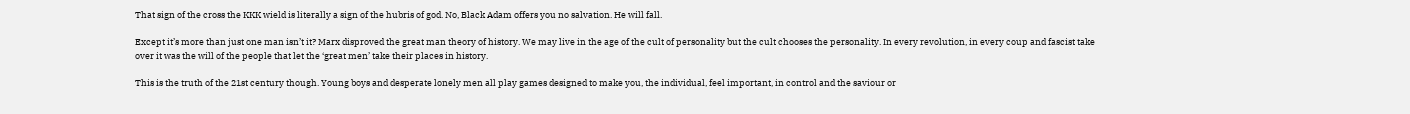That sign of the cross the KKK wield is literally a sign of the hubris of god. No, Black Adam offers you no salvation. He will fall.

Except it’s more than just one man isn’t it? Marx disproved the great man theory of history. We may live in the age of the cult of personality but the cult chooses the personality. In every revolution, in every coup and fascist take over it was the will of the people that let the ‘great men’ take their places in history.

This is the truth of the 21st century though. Young boys and desperate lonely men all play games designed to make you, the individual, feel important, in control and the saviour or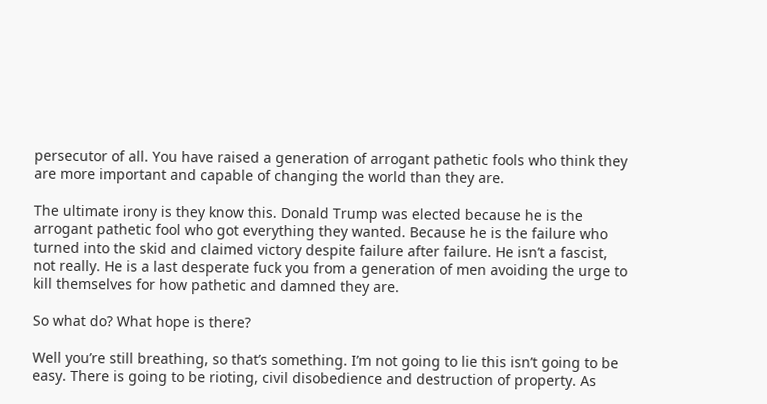persecutor of all. You have raised a generation of arrogant pathetic fools who think they are more important and capable of changing the world than they are.

The ultimate irony is they know this. Donald Trump was elected because he is the arrogant pathetic fool who got everything they wanted. Because he is the failure who turned into the skid and claimed victory despite failure after failure. He isn’t a fascist, not really. He is a last desperate fuck you from a generation of men avoiding the urge to kill themselves for how pathetic and damned they are.

So what do? What hope is there?

Well you’re still breathing, so that’s something. I’m not going to lie this isn’t going to be easy. There is going to be rioting, civil disobedience and destruction of property. As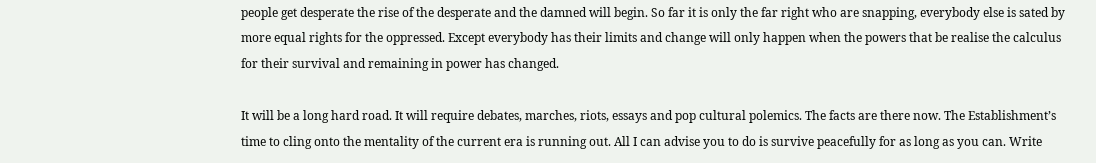people get desperate the rise of the desperate and the damned will begin. So far it is only the far right who are snapping, everybody else is sated by more equal rights for the oppressed. Except everybody has their limits and change will only happen when the powers that be realise the calculus for their survival and remaining in power has changed.

It will be a long hard road. It will require debates, marches, riots, essays and pop cultural polemics. The facts are there now. The Establishment’s time to cling onto the mentality of the current era is running out. All I can advise you to do is survive peacefully for as long as you can. Write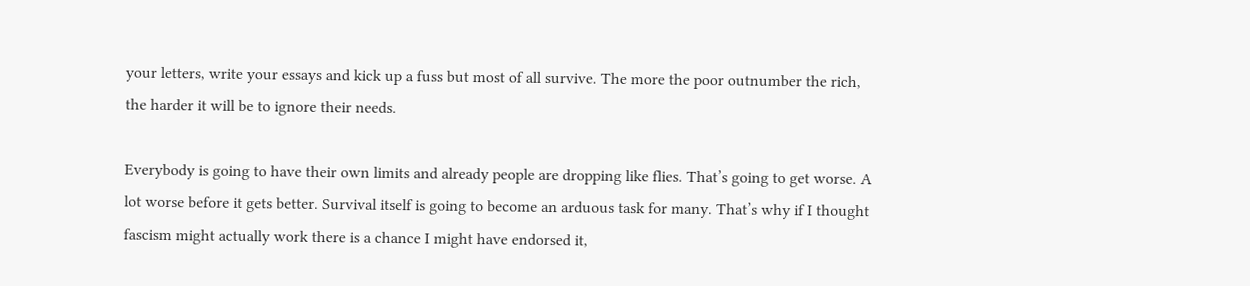your letters, write your essays and kick up a fuss but most of all survive. The more the poor outnumber the rich, the harder it will be to ignore their needs.

Everybody is going to have their own limits and already people are dropping like flies. That’s going to get worse. A lot worse before it gets better. Survival itself is going to become an arduous task for many. That’s why if I thought fascism might actually work there is a chance I might have endorsed it,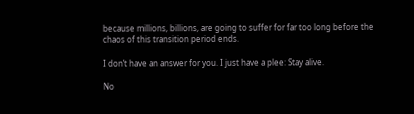because millions, billions, are going to suffer for far too long before the chaos of this transition period ends.

I don’t have an answer for you. I just have a plee: Stay alive.

No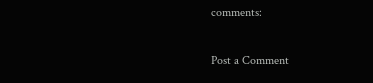comments:

Post a Comment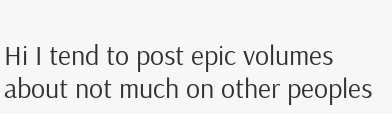Hi I tend to post epic volumes about not much on other peoples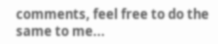comments, feel free to do the same to me...